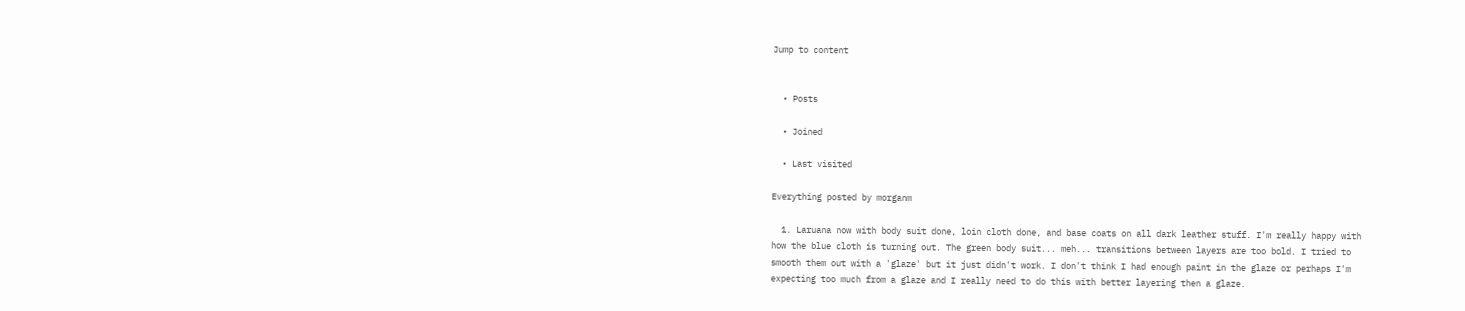Jump to content


  • Posts

  • Joined

  • Last visited

Everything posted by morganm

  1. Laruana now with body suit done, loin cloth done, and base coats on all dark leather stuff. I'm really happy with how the blue cloth is turning out. The green body suit... meh... transitions between layers are too bold. I tried to smooth them out with a 'glaze' but it just didn't work. I don't think I had enough paint in the glaze or perhaps I'm expecting too much from a glaze and I really need to do this with better layering then a glaze.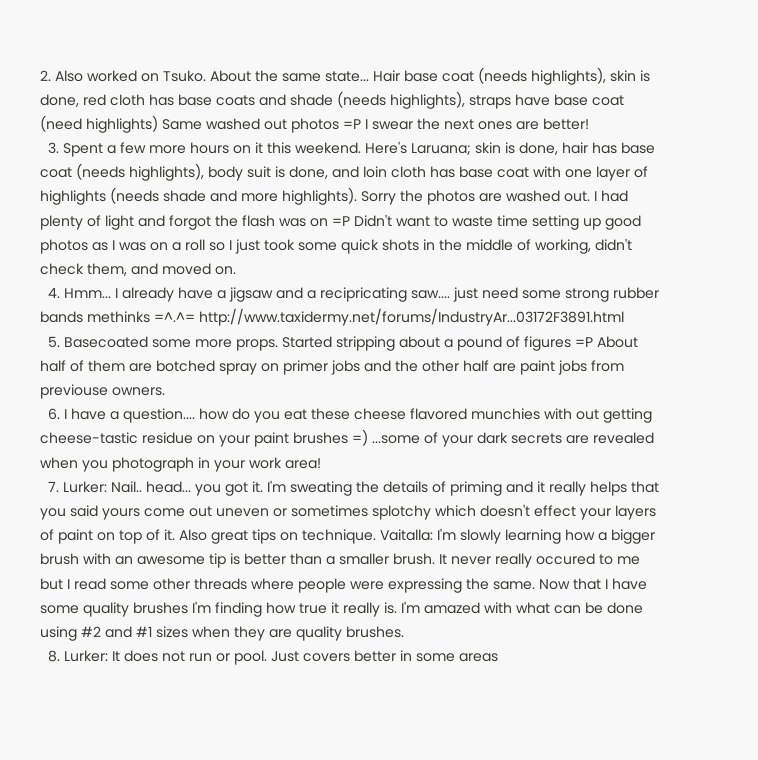2. Also worked on Tsuko. About the same state... Hair base coat (needs highlights), skin is done, red cloth has base coats and shade (needs highlights), straps have base coat (need highlights) Same washed out photos =P I swear the next ones are better!
  3. Spent a few more hours on it this weekend. Here's Laruana; skin is done, hair has base coat (needs highlights), body suit is done, and loin cloth has base coat with one layer of highlights (needs shade and more highlights). Sorry the photos are washed out. I had plenty of light and forgot the flash was on =P Didn't want to waste time setting up good photos as I was on a roll so I just took some quick shots in the middle of working, didn't check them, and moved on.
  4. Hmm... I already have a jigsaw and a recipricating saw.... just need some strong rubber bands methinks =^.^= http://www.taxidermy.net/forums/IndustryAr...03172F3891.html
  5. Basecoated some more props. Started stripping about a pound of figures =P About half of them are botched spray on primer jobs and the other half are paint jobs from previouse owners.
  6. I have a question.... how do you eat these cheese flavored munchies with out getting cheese-tastic residue on your paint brushes =) ...some of your dark secrets are revealed when you photograph in your work area!
  7. Lurker: Nail.. head... you got it. I'm sweating the details of priming and it really helps that you said yours come out uneven or sometimes splotchy which doesn't effect your layers of paint on top of it. Also great tips on technique. Vaitalla: I'm slowly learning how a bigger brush with an awesome tip is better than a smaller brush. It never really occured to me but I read some other threads where people were expressing the same. Now that I have some quality brushes I'm finding how true it really is. I'm amazed with what can be done using #2 and #1 sizes when they are quality brushes.
  8. Lurker: It does not run or pool. Just covers better in some areas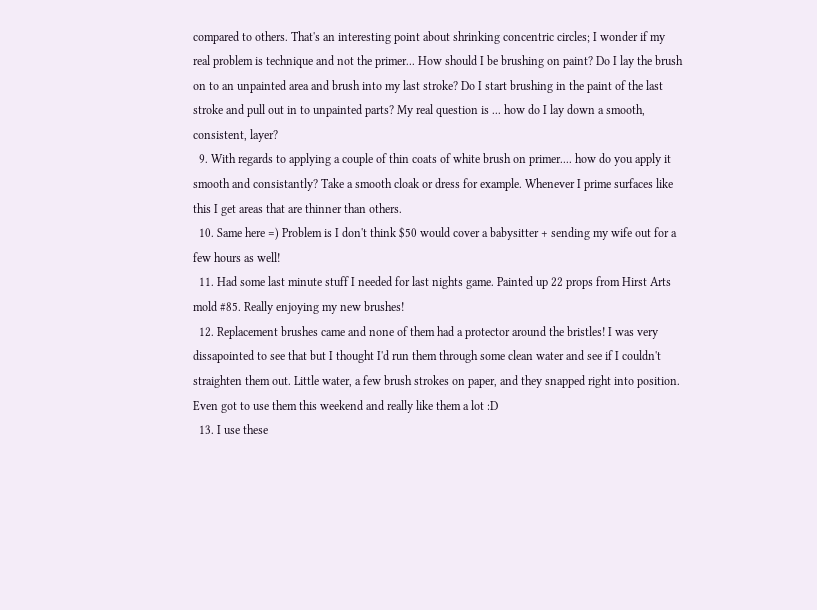compared to others. That's an interesting point about shrinking concentric circles; I wonder if my real problem is technique and not the primer... How should I be brushing on paint? Do I lay the brush on to an unpainted area and brush into my last stroke? Do I start brushing in the paint of the last stroke and pull out in to unpainted parts? My real question is ... how do I lay down a smooth, consistent, layer?
  9. With regards to applying a couple of thin coats of white brush on primer.... how do you apply it smooth and consistantly? Take a smooth cloak or dress for example. Whenever I prime surfaces like this I get areas that are thinner than others.
  10. Same here =) Problem is I don't think $50 would cover a babysitter + sending my wife out for a few hours as well!
  11. Had some last minute stuff I needed for last nights game. Painted up 22 props from Hirst Arts mold #85. Really enjoying my new brushes!
  12. Replacement brushes came and none of them had a protector around the bristles! I was very dissapointed to see that but I thought I'd run them through some clean water and see if I couldn't straighten them out. Little water, a few brush strokes on paper, and they snapped right into position. Even got to use them this weekend and really like them a lot :D
  13. I use these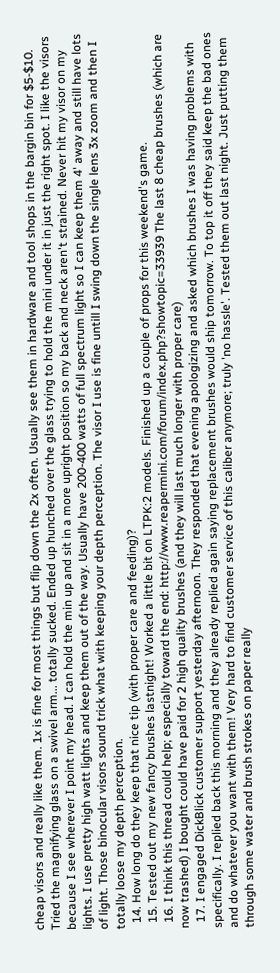cheap visors and really like them. 1x is fine for most things but flip down the 2x often. Usually see them in hardware and tool shops in the bargin bin for $5-$10. Tried the magnifying glass on a swivel arm... totally sucked. Ended up hunched over the glass trying to hold the mini under it in just the right spot. I like the visors because I see wherever I point my head. I can hold the min up and sit in a more upright position so my back and neck aren't strained. Never hit my visor on my lights. I use pretty high watt lights and keep them out of the way. Usually have 200-400 watts of full spectrum light so I can keep them 4' away and still have lots of light. Those binocular visors sound trick what with keeping your depth perception. The visor I use is fine untill I swing down the single lens 3x zoom and then I totally loose my depth perception.
  14. How long do they keep that nice tip (with proper care and feeding)?
  15. Tested out my new fancy brushes lastnight! Worked a little bit on LTPK:2 models. Finished up a couple of props for this weekend's game.
  16. I think this thread could help; especially toward the end: http://www.reapermini.com/forum/index.php?showtopic=33939 The last 8 cheap brushes (which are now trashed) I bought could have paid for 2 high quality brushes (and they will last much longer with proper care)
  17. I engaged DickBlick customer support yesterday afternoon. They responded that evening apologizing and asked which brushes I was having problems with specifically. I replied back this morning and they already replied again saying replacement brushes would ship tomorrow. To top it off they said keep the bad ones and do whatever you want with them! Very hard to find customer service of this caliber anymore; truly 'no hassle'. Tested them out last night. Just putting them through some water and brush strokes on paper really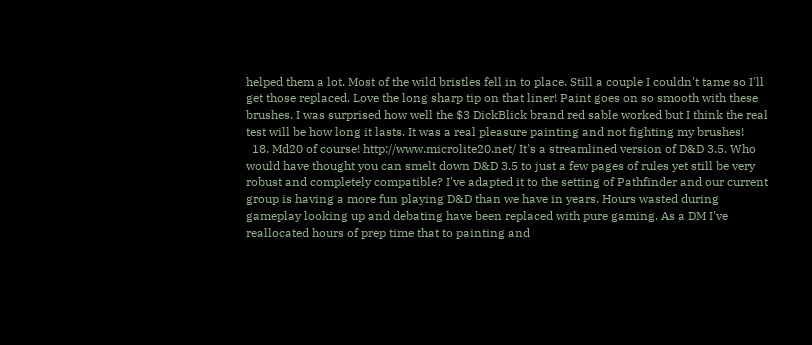helped them a lot. Most of the wild bristles fell in to place. Still a couple I couldn't tame so I'll get those replaced. Love the long sharp tip on that liner! Paint goes on so smooth with these brushes. I was surprised how well the $3 DickBlick brand red sable worked but I think the real test will be how long it lasts. It was a real pleasure painting and not fighting my brushes!
  18. Md20 of course! http://www.microlite20.net/ It's a streamlined version of D&D 3.5. Who would have thought you can smelt down D&D 3.5 to just a few pages of rules yet still be very robust and completely compatible? I've adapted it to the setting of Pathfinder and our current group is having a more fun playing D&D than we have in years. Hours wasted during gameplay looking up and debating have been replaced with pure gaming. As a DM I've reallocated hours of prep time that to painting and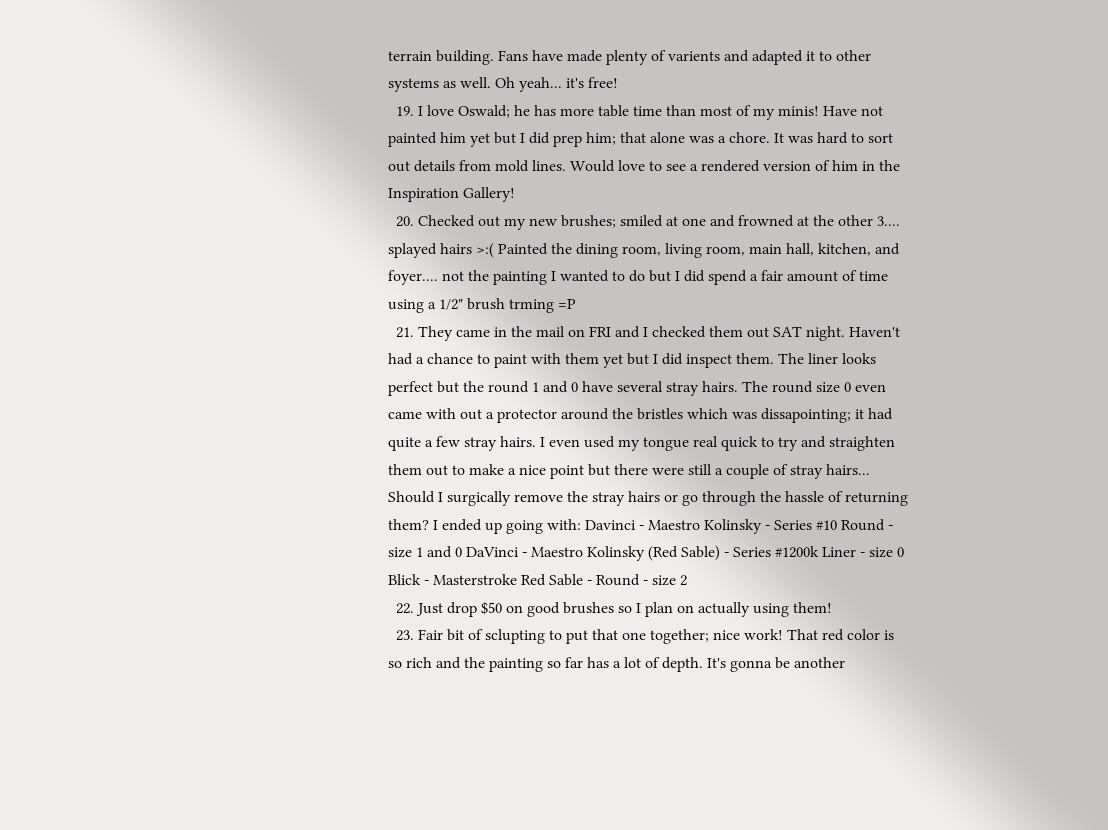terrain building. Fans have made plenty of varients and adapted it to other systems as well. Oh yeah... it's free!
  19. I love Oswald; he has more table time than most of my minis! Have not painted him yet but I did prep him; that alone was a chore. It was hard to sort out details from mold lines. Would love to see a rendered version of him in the Inspiration Gallery!
  20. Checked out my new brushes; smiled at one and frowned at the other 3.... splayed hairs >:( Painted the dining room, living room, main hall, kitchen, and foyer.... not the painting I wanted to do but I did spend a fair amount of time using a 1/2" brush trming =P
  21. They came in the mail on FRI and I checked them out SAT night. Haven't had a chance to paint with them yet but I did inspect them. The liner looks perfect but the round 1 and 0 have several stray hairs. The round size 0 even came with out a protector around the bristles which was dissapointing; it had quite a few stray hairs. I even used my tongue real quick to try and straighten them out to make a nice point but there were still a couple of stray hairs... Should I surgically remove the stray hairs or go through the hassle of returning them? I ended up going with: Davinci - Maestro Kolinsky - Series #10 Round - size 1 and 0 DaVinci - Maestro Kolinsky (Red Sable) - Series #1200k Liner - size 0 Blick - Masterstroke Red Sable - Round - size 2
  22. Just drop $50 on good brushes so I plan on actually using them!
  23. Fair bit of sclupting to put that one together; nice work! That red color is so rich and the painting so far has a lot of depth. It's gonna be another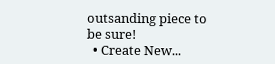outsanding piece to be sure!
  • Create New...